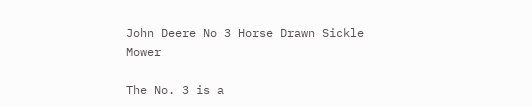John Deere No 3 Horse Drawn Sickle Mower

The No. 3 is a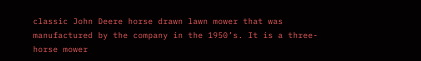classic John Deere horse drawn lawn mower that was manufactured by the company in the 1950’s. It is a three-horse mower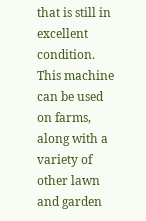that is still in excellent condition. This machine can be used on farms, along with a variety of other lawn and garden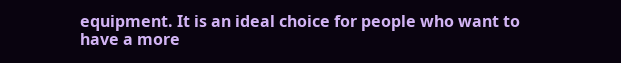equipment. It is an ideal choice for people who want to have a more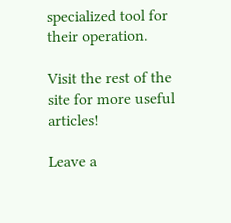specialized tool for their operation.

Visit the rest of the site for more useful articles!

Leave a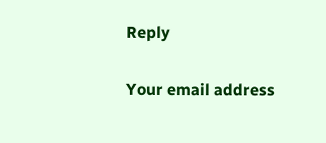Reply

Your email address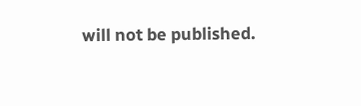will not be published.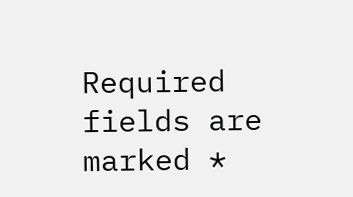Required fields are marked *